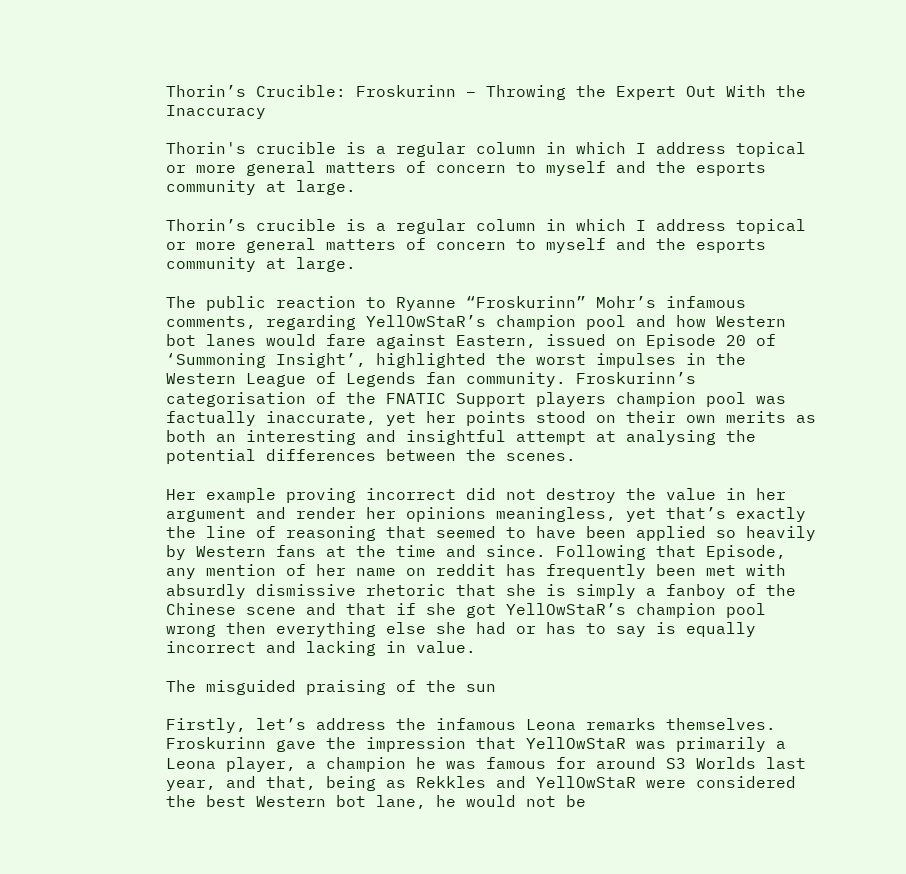Thorin’s Crucible: Froskurinn – Throwing the Expert Out With the Inaccuracy

Thorin's crucible is a regular column in which I address topical or more general matters of concern to myself and the esports community at large.

Thorin’s crucible is a regular column in which I address topical or more general matters of concern to myself and the esports community at large.

The public reaction to Ryanne “Froskurinn” Mohr’s infamous comments, regarding YellOwStaR’s champion pool and how Western bot lanes would fare against Eastern, issued on Episode 20 of ‘Summoning Insight’, highlighted the worst impulses in the Western League of Legends fan community. Froskurinn’s categorisation of the FNATIC Support players champion pool was factually inaccurate, yet her points stood on their own merits as both an interesting and insightful attempt at analysing the potential differences between the scenes.

Her example proving incorrect did not destroy the value in her argument and render her opinions meaningless, yet that’s exactly the line of reasoning that seemed to have been applied so heavily by Western fans at the time and since. Following that Episode, any mention of her name on reddit has frequently been met with absurdly dismissive rhetoric that she is simply a fanboy of the Chinese scene and that if she got YellOwStaR’s champion pool wrong then everything else she had or has to say is equally incorrect and lacking in value.

The misguided praising of the sun

Firstly, let’s address the infamous Leona remarks themselves. Froskurinn gave the impression that YellOwStaR was primarily a Leona player, a champion he was famous for around S3 Worlds last year, and that, being as Rekkles and YellOwStaR were considered the best Western bot lane, he would not be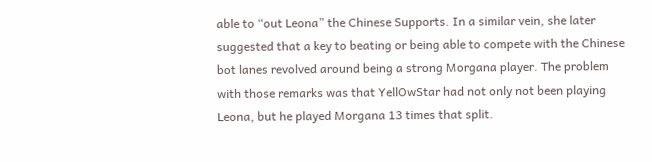able to “out Leona” the Chinese Supports. In a similar vein, she later suggested that a key to beating or being able to compete with the Chinese bot lanes revolved around being a strong Morgana player. The problem with those remarks was that YellOwStar had not only not been playing Leona, but he played Morgana 13 times that split.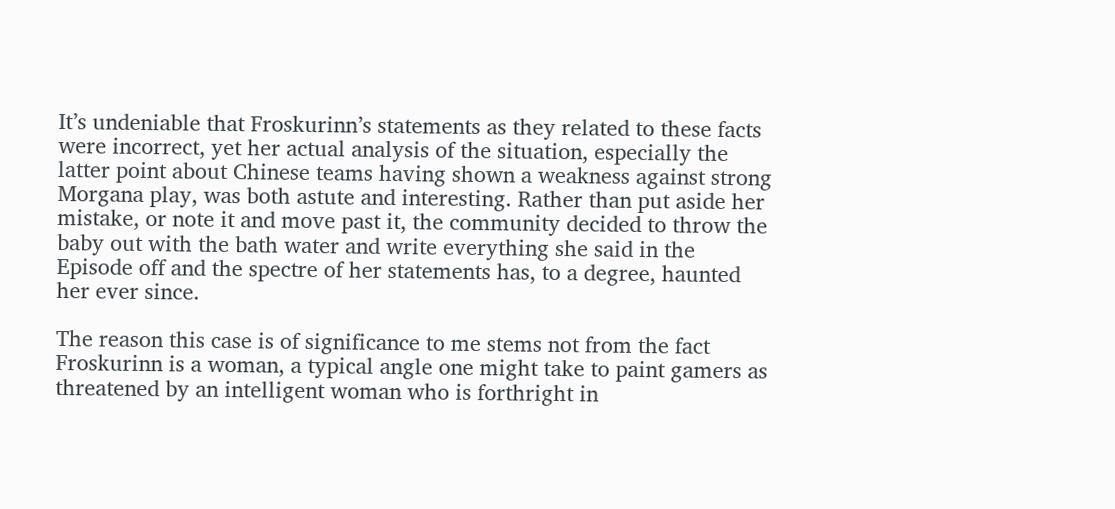It’s undeniable that Froskurinn’s statements as they related to these facts were incorrect, yet her actual analysis of the situation, especially the latter point about Chinese teams having shown a weakness against strong Morgana play, was both astute and interesting. Rather than put aside her mistake, or note it and move past it, the community decided to throw the baby out with the bath water and write everything she said in the Episode off and the spectre of her statements has, to a degree, haunted her ever since.

The reason this case is of significance to me stems not from the fact Froskurinn is a woman, a typical angle one might take to paint gamers as threatened by an intelligent woman who is forthright in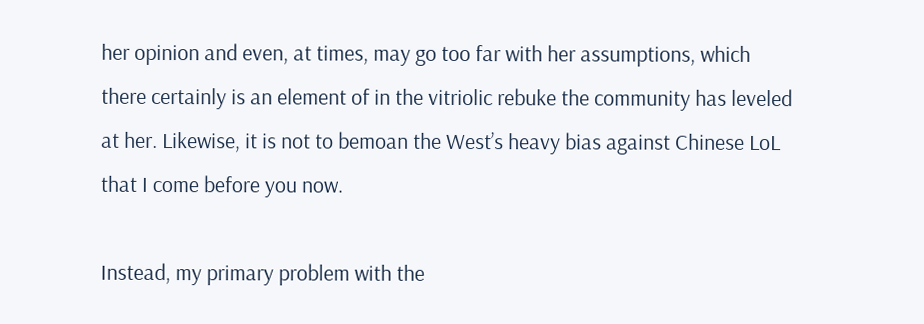her opinion and even, at times, may go too far with her assumptions, which there certainly is an element of in the vitriolic rebuke the community has leveled at her. Likewise, it is not to bemoan the West’s heavy bias against Chinese LoL that I come before you now.

Instead, my primary problem with the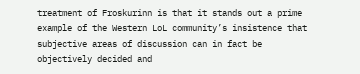treatment of Froskurinn is that it stands out a prime example of the Western LoL community’s insistence that subjective areas of discussion can in fact be objectively decided and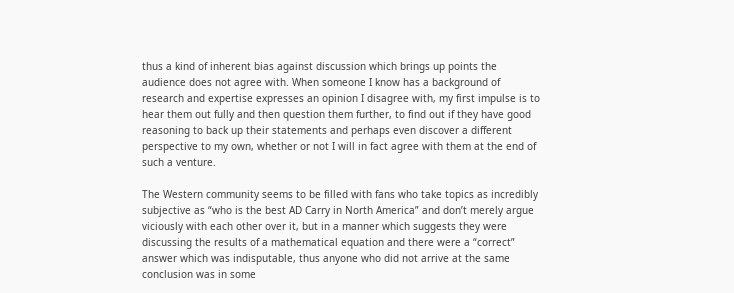thus a kind of inherent bias against discussion which brings up points the audience does not agree with. When someone I know has a background of research and expertise expresses an opinion I disagree with, my first impulse is to hear them out fully and then question them further, to find out if they have good reasoning to back up their statements and perhaps even discover a different perspective to my own, whether or not I will in fact agree with them at the end of such a venture.

The Western community seems to be filled with fans who take topics as incredibly subjective as “who is the best AD Carry in North America” and don’t merely argue viciously with each other over it, but in a manner which suggests they were discussing the results of a mathematical equation and there were a “correct” answer which was indisputable, thus anyone who did not arrive at the same conclusion was in some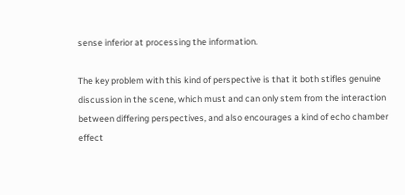sense inferior at processing the information.

The key problem with this kind of perspective is that it both stifles genuine discussion in the scene, which must and can only stem from the interaction between differing perspectives, and also encourages a kind of echo chamber effect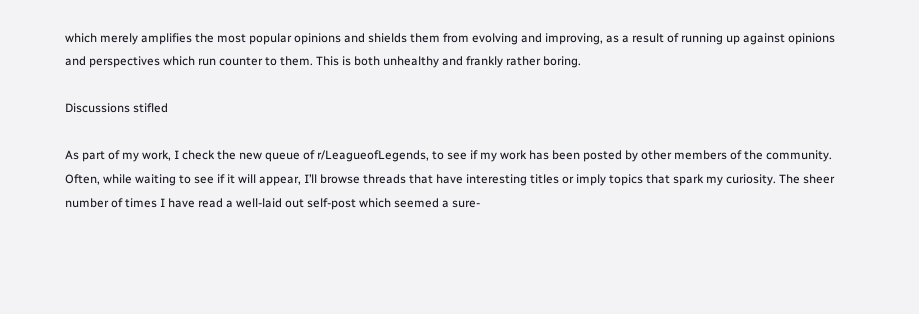which merely amplifies the most popular opinions and shields them from evolving and improving, as a result of running up against opinions and perspectives which run counter to them. This is both unhealthy and frankly rather boring.

Discussions stifled

As part of my work, I check the new queue of r/LeagueofLegends, to see if my work has been posted by other members of the community. Often, while waiting to see if it will appear, I’ll browse threads that have interesting titles or imply topics that spark my curiosity. The sheer number of times I have read a well-laid out self-post which seemed a sure-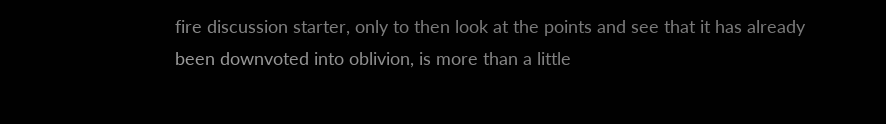fire discussion starter, only to then look at the points and see that it has already been downvoted into oblivion, is more than a little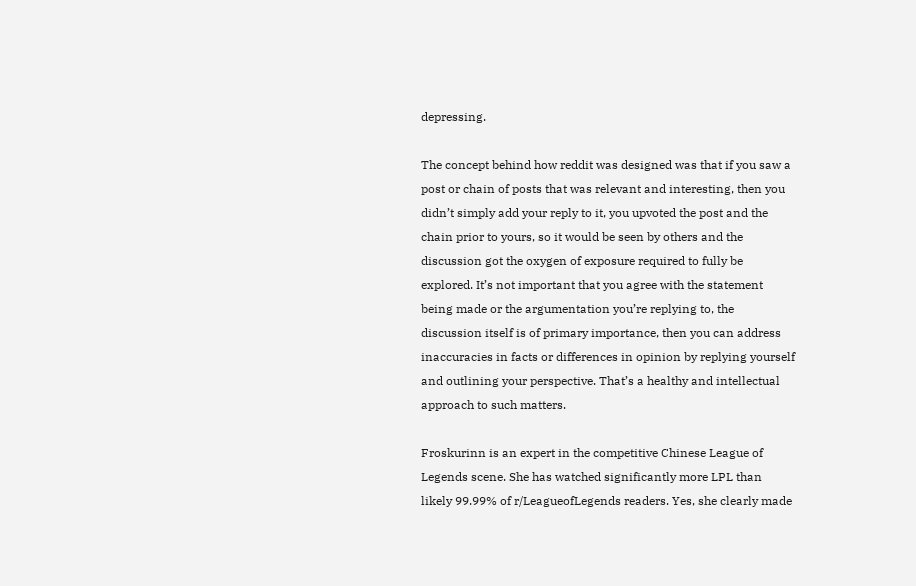depressing.

The concept behind how reddit was designed was that if you saw a post or chain of posts that was relevant and interesting, then you didn’t simply add your reply to it, you upvoted the post and the chain prior to yours, so it would be seen by others and the discussion got the oxygen of exposure required to fully be explored. It’s not important that you agree with the statement being made or the argumentation you’re replying to, the discussion itself is of primary importance, then you can address inaccuracies in facts or differences in opinion by replying yourself and outlining your perspective. That’s a healthy and intellectual approach to such matters.

Froskurinn is an expert in the competitive Chinese League of Legends scene. She has watched significantly more LPL than likely 99.99% of r/LeagueofLegends readers. Yes, she clearly made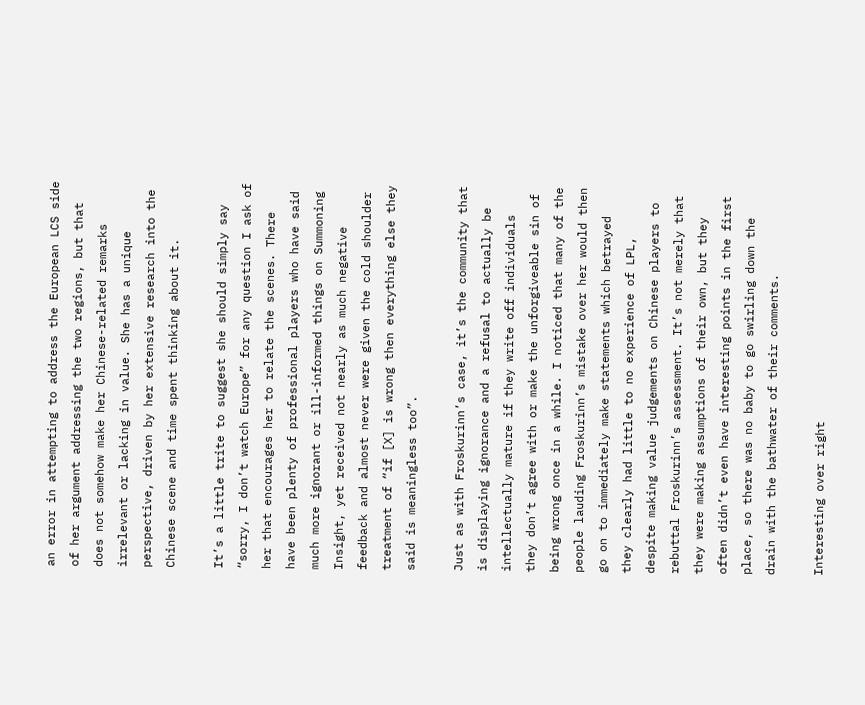an error in attempting to address the European LCS side of her argument addressing the two regions, but that does not somehow make her Chinese-related remarks irrelevant or lacking in value. She has a unique perspective, driven by her extensive research into the Chinese scene and time spent thinking about it.

It’s a little trite to suggest she should simply say “sorry, I don’t watch Europe” for any question I ask of her that encourages her to relate the scenes. There have been plenty of professional players who have said much more ignorant or ill-informed things on Summoning Insight, yet received not nearly as much negative feedback and almost never were given the cold shoulder treatment of “if [X] is wrong then everything else they said is meaningless too”.

Just as with Froskurinn’s case, it’s the community that is displaying ignorance and a refusal to actually be intellectually mature if they write off individuals they don’t agree with or make the unforgiveable sin of being wrong once in a while. I noticed that many of the people lauding Froskurinn’s mistake over her would then go on to immediately make statements which betrayed they clearly had little to no experience of LPL, despite making value judgements on Chinese players to rebuttal Froskurinn’s assessment. It’s not merely that they were making assumptions of their own, but they often didn’t even have interesting points in the first place, so there was no baby to go swirling down the drain with the bathwater of their comments.

Interesting over right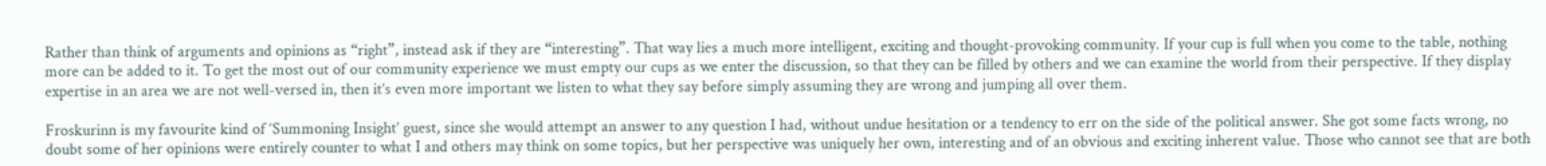Rather than think of arguments and opinions as “right”, instead ask if they are “interesting”. That way lies a much more intelligent, exciting and thought-provoking community. If your cup is full when you come to the table, nothing more can be added to it. To get the most out of our community experience we must empty our cups as we enter the discussion, so that they can be filled by others and we can examine the world from their perspective. If they display expertise in an area we are not well-versed in, then it’s even more important we listen to what they say before simply assuming they are wrong and jumping all over them.

Froskurinn is my favourite kind of ‘Summoning Insight’ guest, since she would attempt an answer to any question I had, without undue hesitation or a tendency to err on the side of the political answer. She got some facts wrong, no doubt some of her opinions were entirely counter to what I and others may think on some topics, but her perspective was uniquely her own, interesting and of an obvious and exciting inherent value. Those who cannot see that are both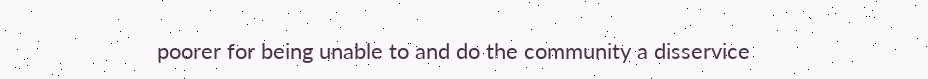poorer for being unable to and do the community a disservice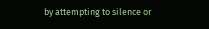by attempting to silence or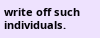write off such individuals.